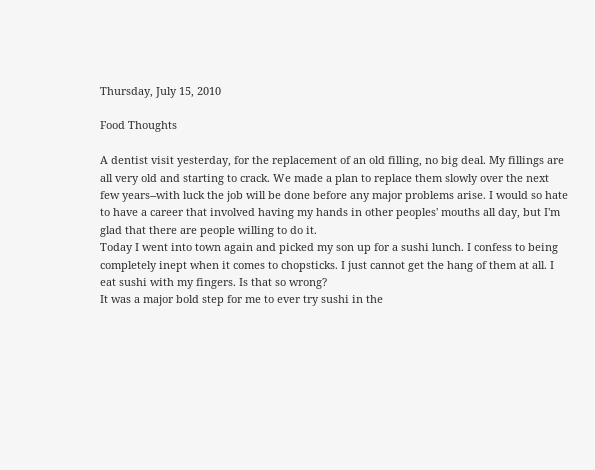Thursday, July 15, 2010

Food Thoughts

A dentist visit yesterday, for the replacement of an old filling, no big deal. My fillings are all very old and starting to crack. We made a plan to replace them slowly over the next few years--with luck the job will be done before any major problems arise. I would so hate to have a career that involved having my hands in other peoples' mouths all day, but I'm glad that there are people willing to do it.
Today I went into town again and picked my son up for a sushi lunch. I confess to being completely inept when it comes to chopsticks. I just cannot get the hang of them at all. I eat sushi with my fingers. Is that so wrong?
It was a major bold step for me to ever try sushi in the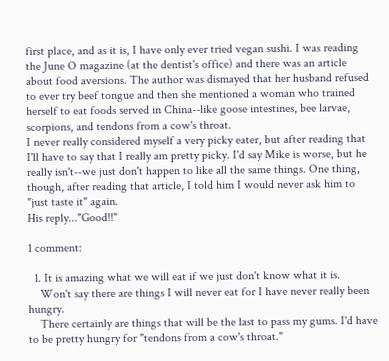first place, and as it is, I have only ever tried vegan sushi. I was reading the June O magazine (at the dentist's office) and there was an article about food aversions. The author was dismayed that her husband refused to ever try beef tongue and then she mentioned a woman who trained herself to eat foods served in China--like goose intestines, bee larvae, scorpions, and tendons from a cow's throat.
I never really considered myself a very picky eater, but after reading that I'll have to say that I really am pretty picky. I'd say Mike is worse, but he really isn't--we just don't happen to like all the same things. One thing, though, after reading that article, I told him I would never ask him to "just taste it" again.
His reply..."Good!!"

1 comment:

  1. It is amazing what we will eat if we just don't know what it is.
    Won't say there are things I will never eat for I have never really been hungry.
    There certainly are things that will be the last to pass my gums. I'd have to be pretty hungry for "tendons from a cow's throat."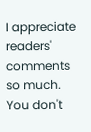I appreciate readers' comments so much. You don't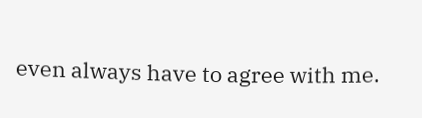even always have to agree with me.